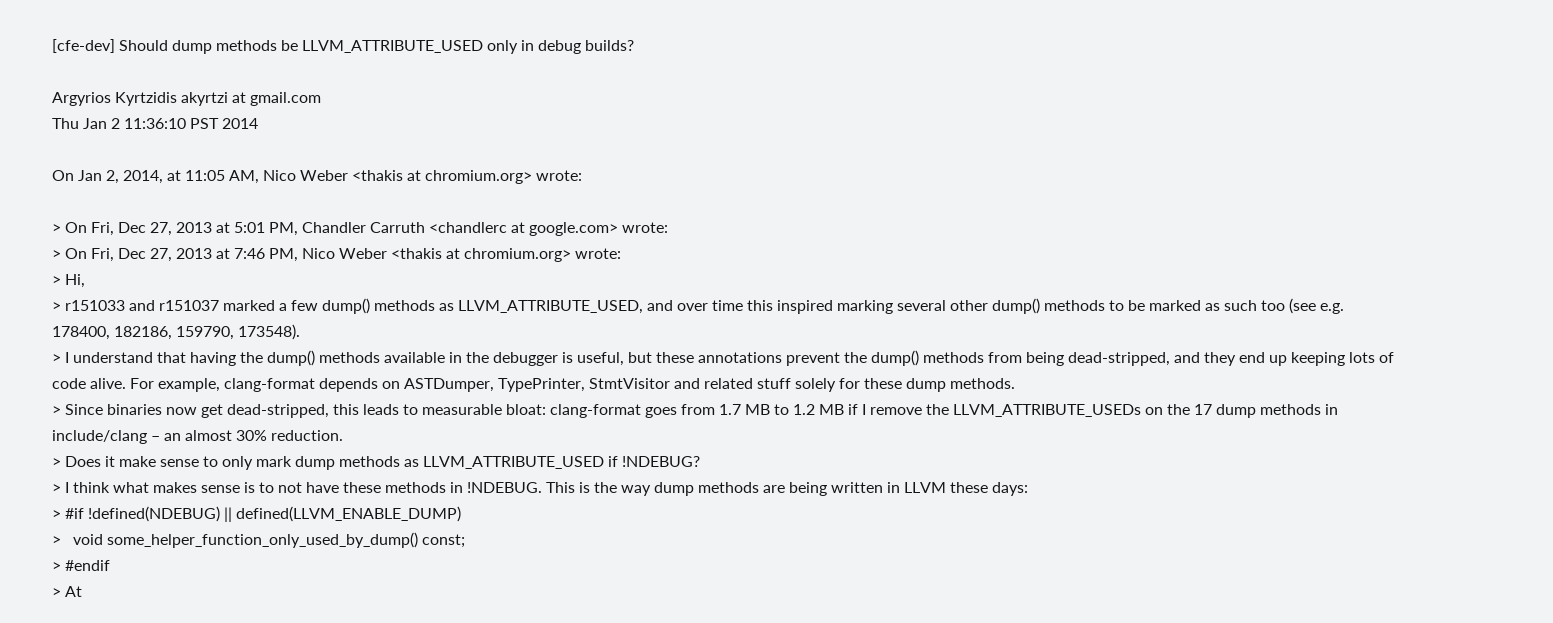[cfe-dev] Should dump methods be LLVM_ATTRIBUTE_USED only in debug builds?

Argyrios Kyrtzidis akyrtzi at gmail.com
Thu Jan 2 11:36:10 PST 2014

On Jan 2, 2014, at 11:05 AM, Nico Weber <thakis at chromium.org> wrote:

> On Fri, Dec 27, 2013 at 5:01 PM, Chandler Carruth <chandlerc at google.com> wrote:
> On Fri, Dec 27, 2013 at 7:46 PM, Nico Weber <thakis at chromium.org> wrote:
> Hi,
> r151033 and r151037 marked a few dump() methods as LLVM_ATTRIBUTE_USED, and over time this inspired marking several other dump() methods to be marked as such too (see e.g. 178400, 182186, 159790, 173548).
> I understand that having the dump() methods available in the debugger is useful, but these annotations prevent the dump() methods from being dead-stripped, and they end up keeping lots of code alive. For example, clang-format depends on ASTDumper, TypePrinter, StmtVisitor and related stuff solely for these dump methods.
> Since binaries now get dead-stripped, this leads to measurable bloat: clang-format goes from 1.7 MB to 1.2 MB if I remove the LLVM_ATTRIBUTE_USEDs on the 17 dump methods in include/clang – an almost 30% reduction.
> Does it make sense to only mark dump methods as LLVM_ATTRIBUTE_USED if !NDEBUG?
> I think what makes sense is to not have these methods in !NDEBUG. This is the way dump methods are being written in LLVM these days:
> #if !defined(NDEBUG) || defined(LLVM_ENABLE_DUMP)
>   void some_helper_function_only_used_by_dump() const;
> #endif
> At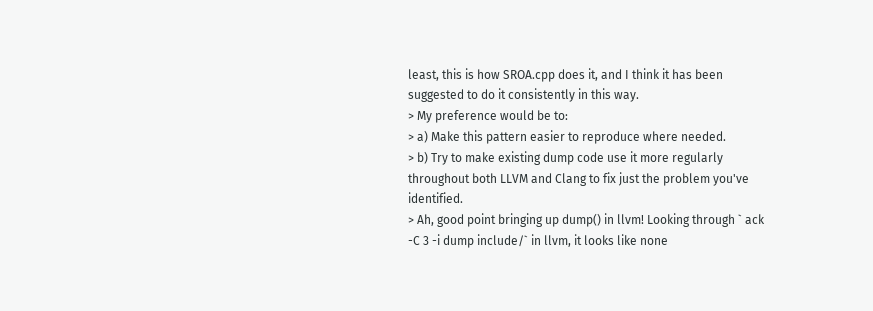least, this is how SROA.cpp does it, and I think it has been suggested to do it consistently in this way.
> My preference would be to:
> a) Make this pattern easier to reproduce where needed.
> b) Try to make existing dump code use it more regularly throughout both LLVM and Clang to fix just the problem you've identified.
> Ah, good point bringing up dump() in llvm! Looking through ` ack -C 3 -i dump include/` in llvm, it looks like none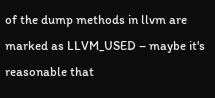of the dump methods in llvm are marked as LLVM_USED – maybe it's reasonable that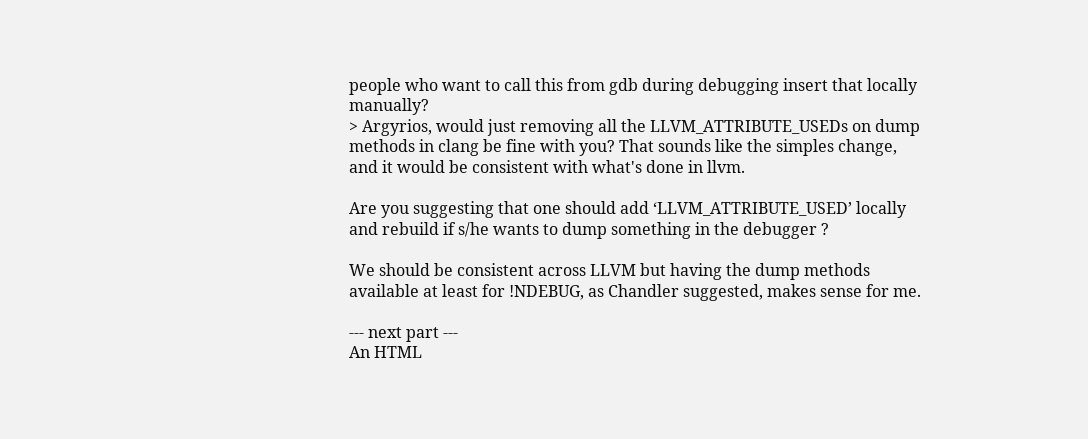people who want to call this from gdb during debugging insert that locally manually?
> Argyrios, would just removing all the LLVM_ATTRIBUTE_USEDs on dump methods in clang be fine with you? That sounds like the simples change, and it would be consistent with what's done in llvm.

Are you suggesting that one should add ‘LLVM_ATTRIBUTE_USED’ locally and rebuild if s/he wants to dump something in the debugger ?

We should be consistent across LLVM but having the dump methods available at least for !NDEBUG, as Chandler suggested, makes sense for me.

--- next part ---
An HTML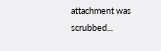attachment was scrubbed...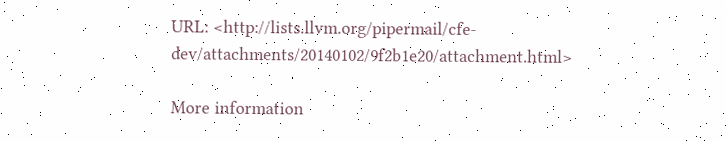URL: <http://lists.llvm.org/pipermail/cfe-dev/attachments/20140102/9f2b1e20/attachment.html>

More information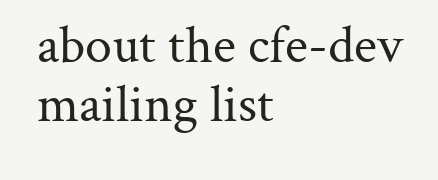about the cfe-dev mailing list